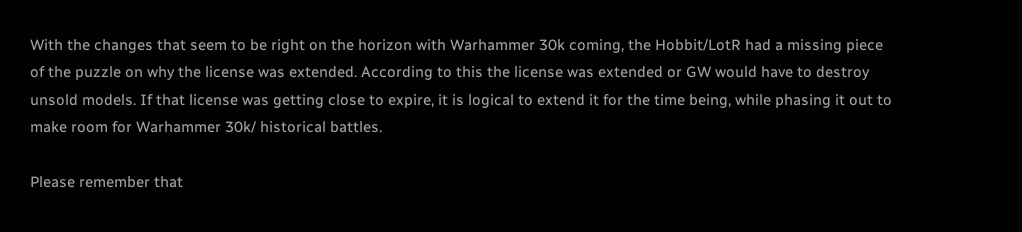With the changes that seem to be right on the horizon with Warhammer 30k coming, the Hobbit/LotR had a missing piece of the puzzle on why the license was extended. According to this the license was extended or GW would have to destroy unsold models. If that license was getting close to expire, it is logical to extend it for the time being, while phasing it out to make room for Warhammer 30k/ historical battles.

Please remember that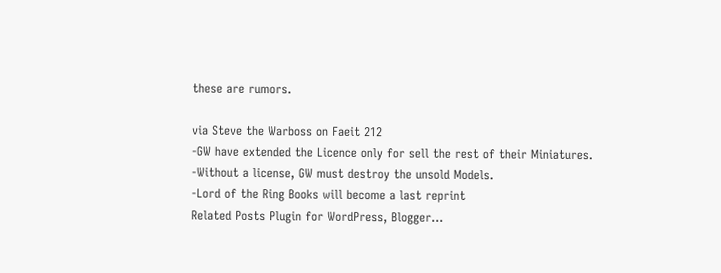these are rumors.

via Steve the Warboss on Faeit 212
-GW have extended the Licence only for sell the rest of their Miniatures.
-Without a license, GW must destroy the unsold Models.
-Lord of the Ring Books will become a last reprint
Related Posts Plugin for WordPress, Blogger...